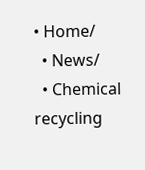• Home/
  • News/
  • Chemical recycling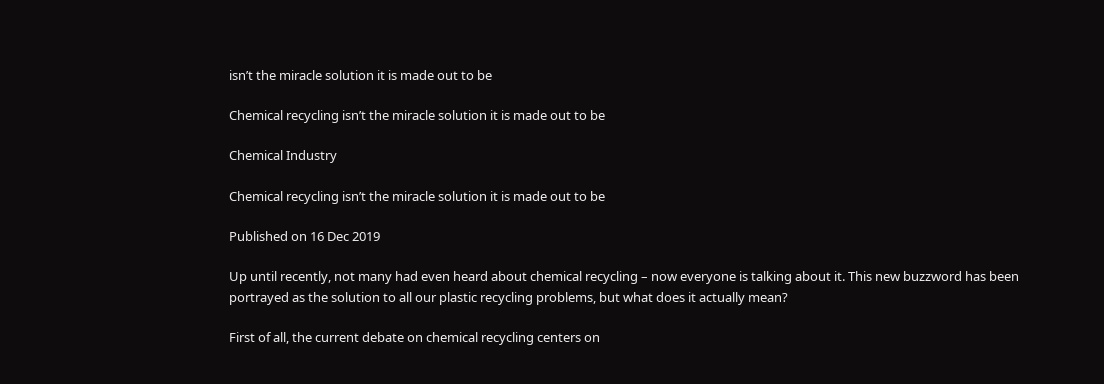isn’t the miracle solution it is made out to be

Chemical recycling isn’t the miracle solution it is made out to be

Chemical Industry

Chemical recycling isn’t the miracle solution it is made out to be

Published on 16 Dec 2019

Up until recently, not many had even heard about chemical recycling – now everyone is talking about it. This new buzzword has been portrayed as the solution to all our plastic recycling problems, but what does it actually mean?

First of all, the current debate on chemical recycling centers on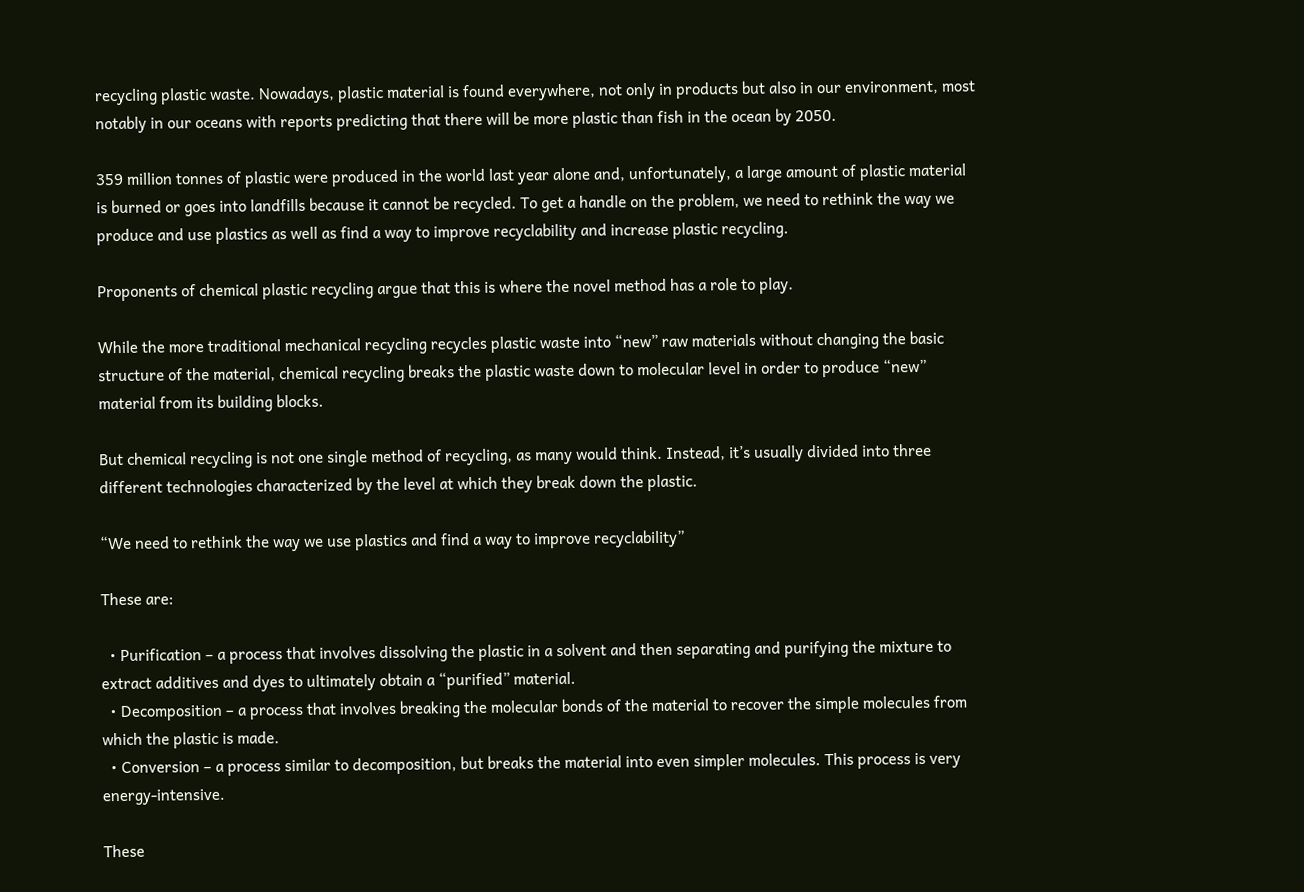recycling plastic waste. Nowadays, plastic material is found everywhere, not only in products but also in our environment, most notably in our oceans with reports predicting that there will be more plastic than fish in the ocean by 2050.

359 million tonnes of plastic were produced in the world last year alone and, unfortunately, a large amount of plastic material is burned or goes into landfills because it cannot be recycled. To get a handle on the problem, we need to rethink the way we produce and use plastics as well as find a way to improve recyclability and increase plastic recycling.

Proponents of chemical plastic recycling argue that this is where the novel method has a role to play.

While the more traditional mechanical recycling recycles plastic waste into “new” raw materials without changing the basic structure of the material, chemical recycling breaks the plastic waste down to molecular level in order to produce “new” material from its building blocks.

But chemical recycling is not one single method of recycling, as many would think. Instead, it’s usually divided into three different technologies characterized by the level at which they break down the plastic.

“We need to rethink the way we use plastics and find a way to improve recyclability”

These are:

  • Purification – a process that involves dissolving the plastic in a solvent and then separating and purifying the mixture to extract additives and dyes to ultimately obtain a “purified” material.
  • Decomposition – a process that involves breaking the molecular bonds of the material to recover the simple molecules from which the plastic is made.
  • Conversion – a process similar to decomposition, but breaks the material into even simpler molecules. This process is very energy-intensive.

These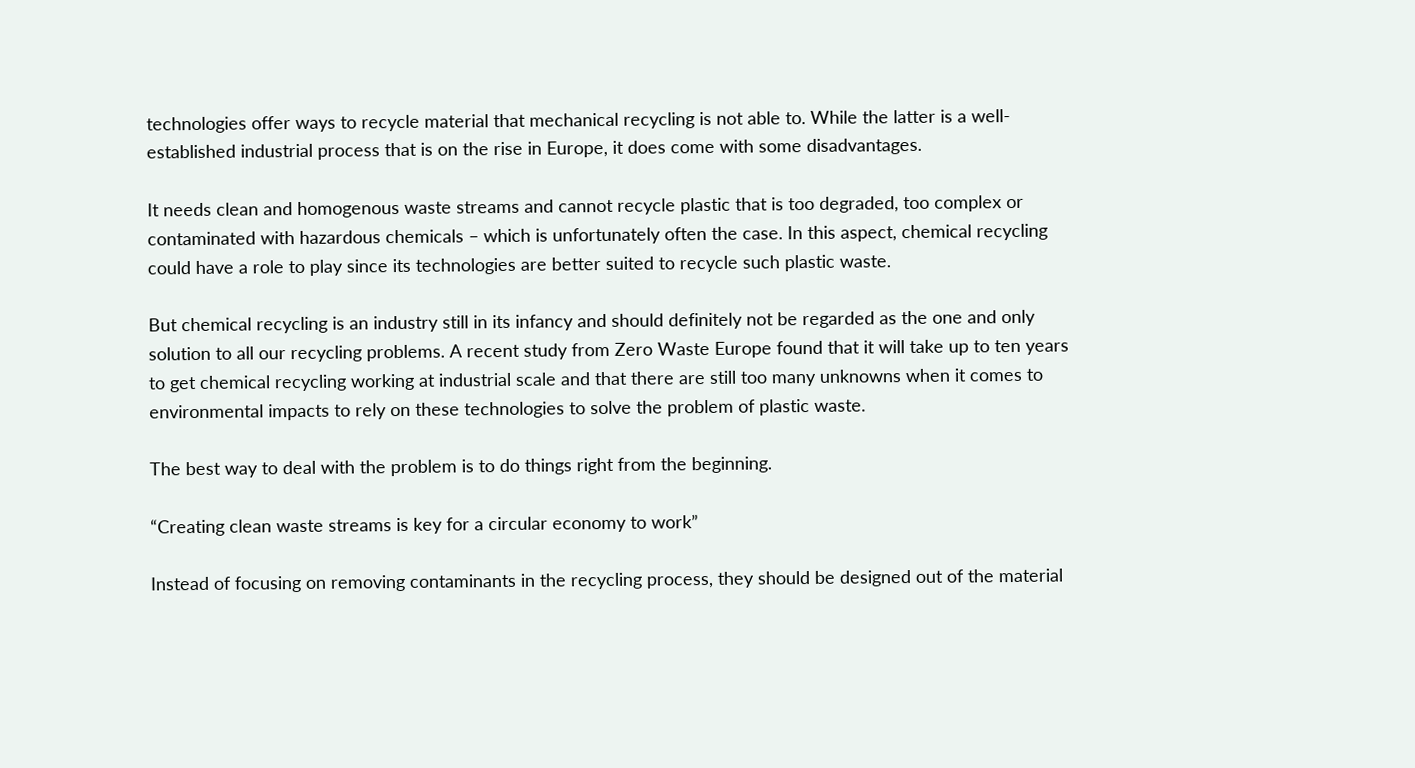technologies offer ways to recycle material that mechanical recycling is not able to. While the latter is a well-established industrial process that is on the rise in Europe, it does come with some disadvantages.

It needs clean and homogenous waste streams and cannot recycle plastic that is too degraded, too complex or contaminated with hazardous chemicals – which is unfortunately often the case. In this aspect, chemical recycling could have a role to play since its technologies are better suited to recycle such plastic waste.

But chemical recycling is an industry still in its infancy and should definitely not be regarded as the one and only solution to all our recycling problems. A recent study from Zero Waste Europe found that it will take up to ten years to get chemical recycling working at industrial scale and that there are still too many unknowns when it comes to environmental impacts to rely on these technologies to solve the problem of plastic waste.

The best way to deal with the problem is to do things right from the beginning.

“Creating clean waste streams is key for a circular economy to work”

Instead of focusing on removing contaminants in the recycling process, they should be designed out of the material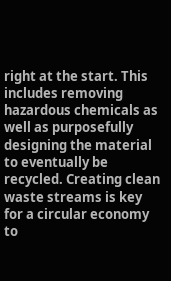right at the start. This includes removing hazardous chemicals as well as purposefully designing the material to eventually be recycled. Creating clean waste streams is key for a circular economy to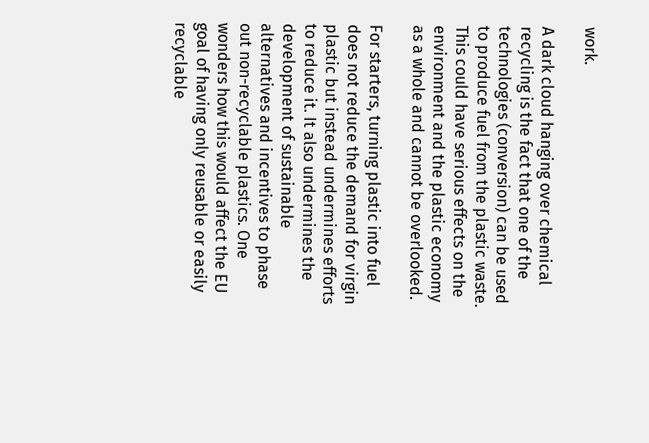work.

A dark cloud hanging over chemical recycling is the fact that one of the technologies (conversion) can be used to produce fuel from the plastic waste. This could have serious effects on the environment and the plastic economy as a whole and cannot be overlooked.

For starters, turning plastic into fuel does not reduce the demand for virgin plastic but instead undermines efforts to reduce it. It also undermines the development of sustainable alternatives and incentives to phase out non-recyclable plastics. One wonders how this would affect the EU goal of having only reusable or easily recyclable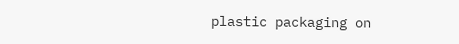plastic packaging on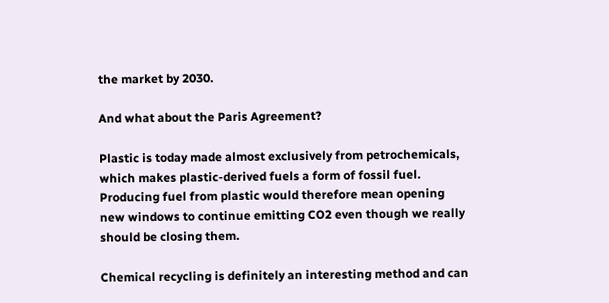the market by 2030.

And what about the Paris Agreement?

Plastic is today made almost exclusively from petrochemicals, which makes plastic-derived fuels a form of fossil fuel. Producing fuel from plastic would therefore mean opening new windows to continue emitting CO2 even though we really should be closing them.

Chemical recycling is definitely an interesting method and can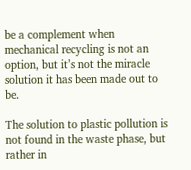be a complement when mechanical recycling is not an option, but it’s not the miracle solution it has been made out to be.

The solution to plastic pollution is not found in the waste phase, but rather in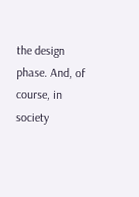the design phase. And, of course, in society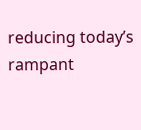reducing today’s rampant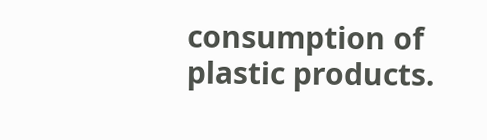consumption of plastic products.